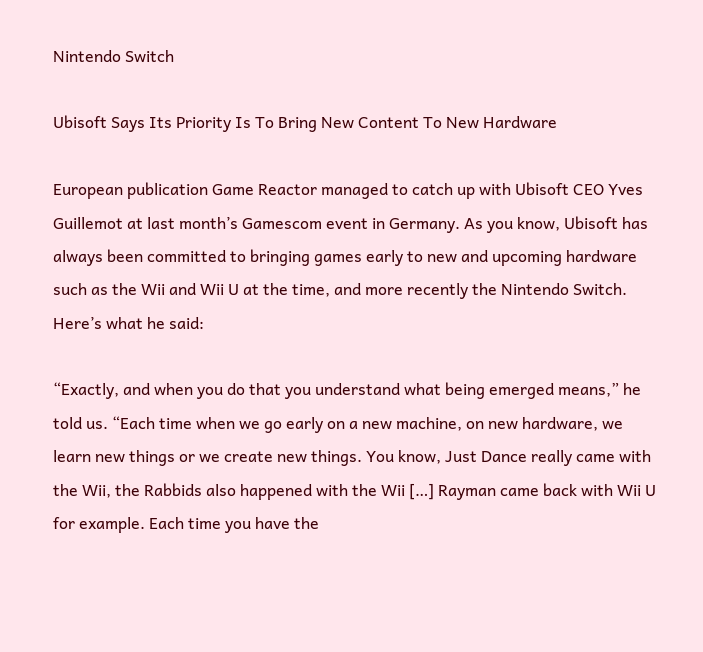Nintendo Switch

Ubisoft Says Its Priority Is To Bring New Content To New Hardware

European publication Game Reactor managed to catch up with Ubisoft CEO Yves Guillemot at last month’s Gamescom event in Germany. As you know, Ubisoft has always been committed to bringing games early to new and upcoming hardware such as the Wii and Wii U at the time, and more recently the Nintendo Switch. Here’s what he said:

“Exactly, and when you do that you understand what being emerged means,” he told us. “Each time when we go early on a new machine, on new hardware, we learn new things or we create new things. You know, Just Dance really came with the Wii, the Rabbids also happened with the Wii […] Rayman came back with Wii U for example. Each time you have the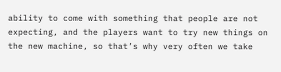ability to come with something that people are not expecting, and the players want to try new things on the new machine, so that’s why very often we take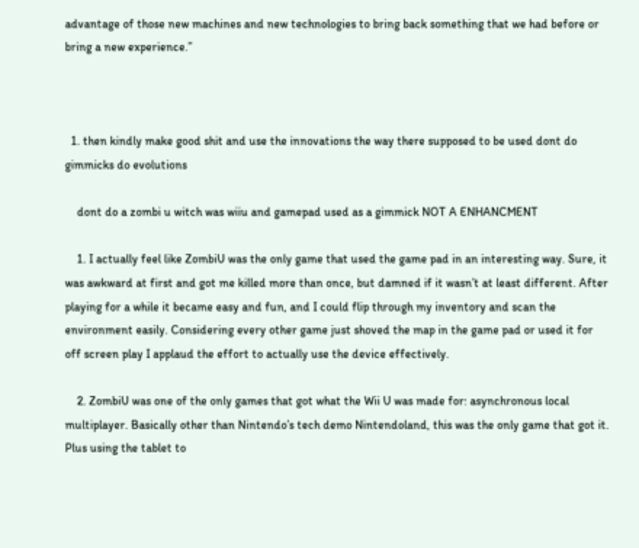advantage of those new machines and new technologies to bring back something that we had before or bring a new experience.”



  1. then kindly make good shit and use the innovations the way there supposed to be used dont do gimmicks do evolutions

    dont do a zombi u witch was wiiu and gamepad used as a gimmick NOT A ENHANCMENT

    1. I actually feel like ZombiU was the only game that used the game pad in an interesting way. Sure, it was awkward at first and got me killed more than once, but damned if it wasn’t at least different. After playing for a while it became easy and fun, and I could flip through my inventory and scan the environment easily. Considering every other game just shoved the map in the game pad or used it for off screen play I applaud the effort to actually use the device effectively.

    2. ZombiU was one of the only games that got what the Wii U was made for: asynchronous local multiplayer. Basically other than Nintendo’s tech demo Nintendoland, this was the only game that got it. Plus using the tablet to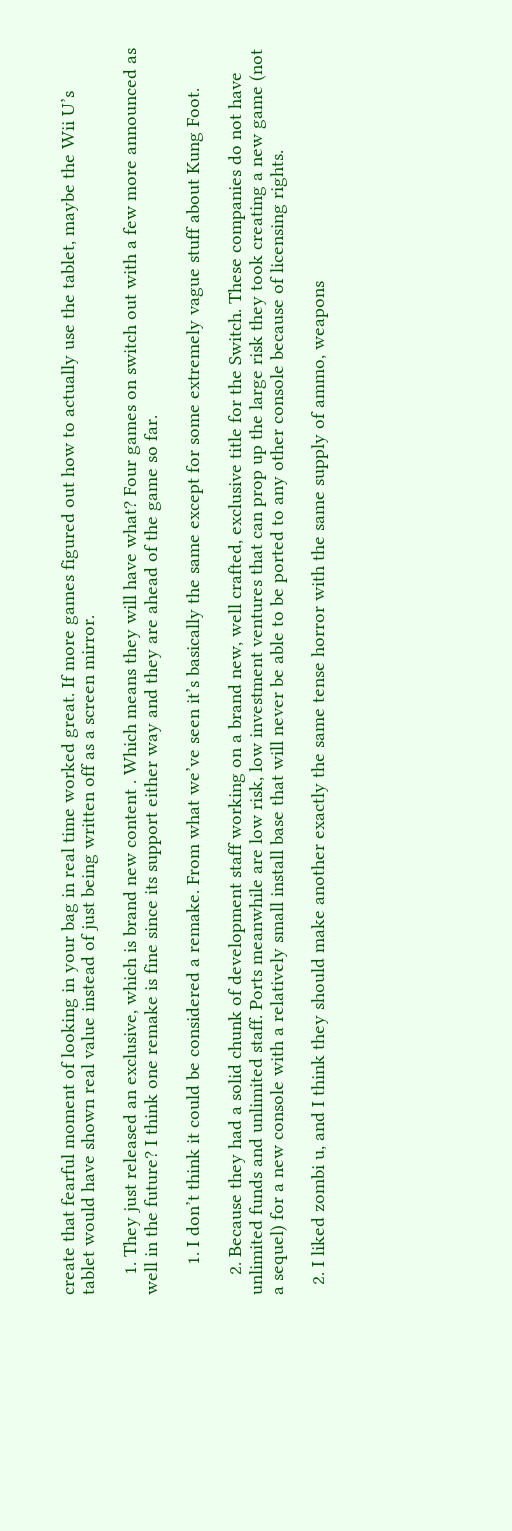create that fearful moment of looking in your bag in real time worked great. If more games figured out how to actually use the tablet, maybe the Wii U’s tablet would have shown real value instead of just being written off as a screen mirror.

    1. They just released an exclusive, which is brand new content . Which means they will have what? Four games on switch out with a few more announced as well in the future? I think one remake is fine since its support either way and they are ahead of the game so far.

      1. I don’t think it could be considered a remake. From what we’ve seen it’s basically the same except for some extremely vague stuff about Kung Foot.

    2. Because they had a solid chunk of development staff working on a brand new, well crafted, exclusive title for the Switch. These companies do not have unlimited funds and unlimited staff. Ports meanwhile are low risk, low investment ventures that can prop up the large risk they took creating a new game (not a sequel) for a new console with a relatively small install base that will never be able to be ported to any other console because of licensing rights.

  2. I liked zombi u, and I think they should make another exactly the same tense horror with the same supply of ammo, weapons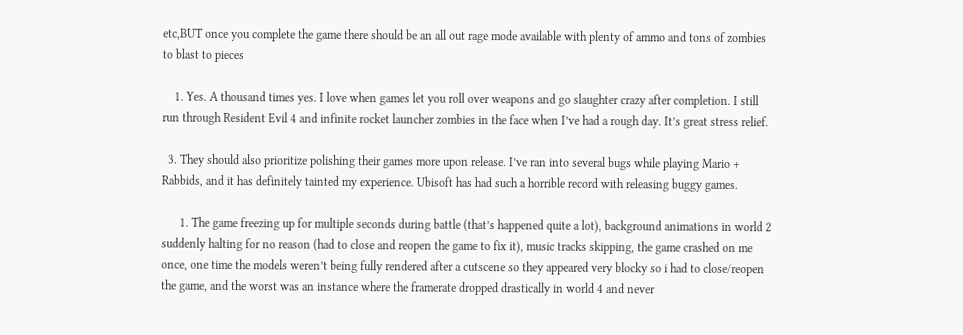etc,BUT once you complete the game there should be an all out rage mode available with plenty of ammo and tons of zombies to blast to pieces

    1. Yes. A thousand times yes. I love when games let you roll over weapons and go slaughter crazy after completion. I still run through Resident Evil 4 and infinite rocket launcher zombies in the face when I’ve had a rough day. It’s great stress relief.

  3. They should also prioritize polishing their games more upon release. I’ve ran into several bugs while playing Mario + Rabbids, and it has definitely tainted my experience. Ubisoft has had such a horrible record with releasing buggy games.

      1. The game freezing up for multiple seconds during battle (that’s happened quite a lot), background animations in world 2 suddenly halting for no reason (had to close and reopen the game to fix it), music tracks skipping, the game crashed on me once, one time the models weren’t being fully rendered after a cutscene so they appeared very blocky so i had to close/reopen the game, and the worst was an instance where the framerate dropped drastically in world 4 and never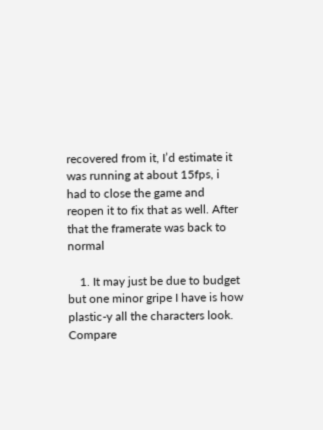recovered from it, I’d estimate it was running at about 15fps, i had to close the game and reopen it to fix that as well. After that the framerate was back to normal

    1. It may just be due to budget but one minor gripe I have is how plastic-y all the characters look. Compare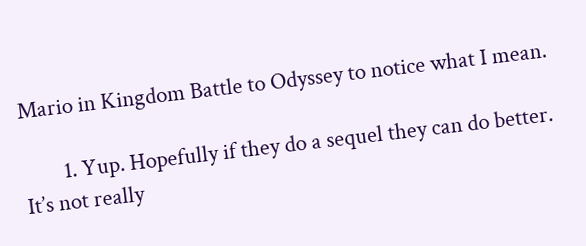Mario in Kingdom Battle to Odyssey to notice what I mean.

        1. Yup. Hopefully if they do a sequel they can do better. It’s not really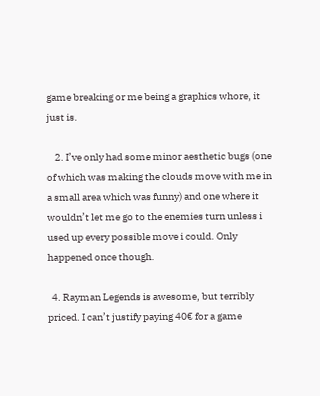game breaking or me being a graphics whore, it just is.

    2. I’ve only had some minor aesthetic bugs (one of which was making the clouds move with me in a small area which was funny) and one where it wouldn’t let me go to the enemies turn unless i used up every possible move i could. Only happened once though.

  4. Rayman Legends is awesome, but terribly priced. I can’t justify paying 40€ for a game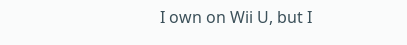I own on Wii U, but I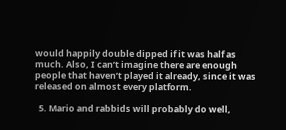would happily double dipped if it was half as much. Also, I can’t imagine there are enough people that haven’t played it already, since it was released on almost every platform.

  5. Mario and rabbids will probably do well,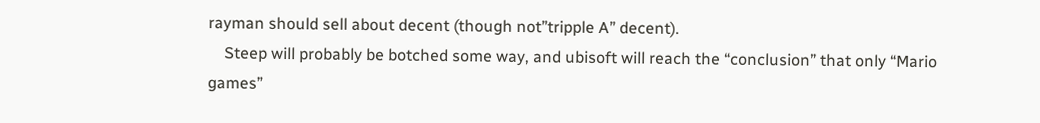rayman should sell about decent (though not”tripple A” decent).
    Steep will probably be botched some way, and ubisoft will reach the “conclusion” that only “Mario games”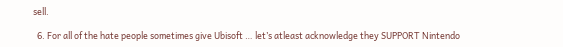sell.

  6. For all of the hate people sometimes give Ubisoft … let’s atleast acknowledge they SUPPORT Nintendo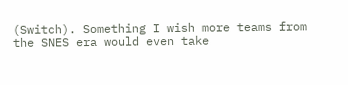(Switch). Something I wish more teams from the SNES era would even take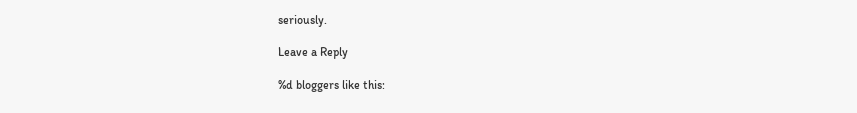seriously.

Leave a Reply

%d bloggers like this: